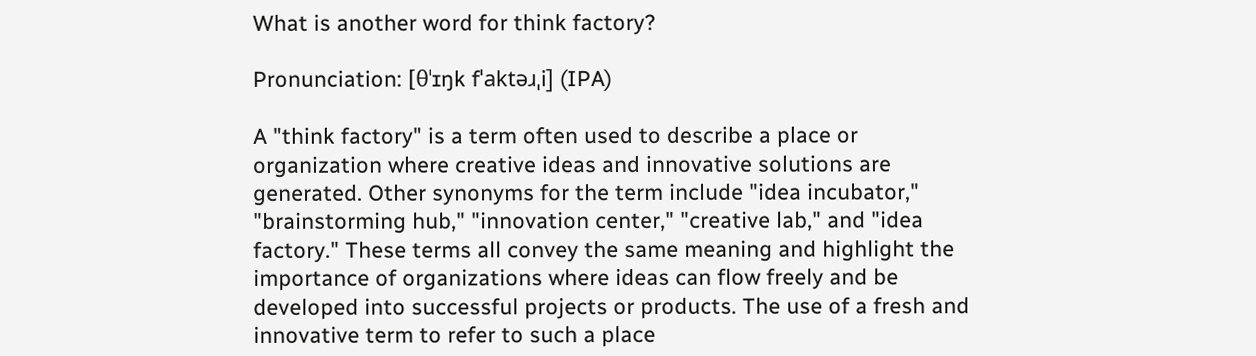What is another word for think factory?

Pronunciation: [θˈɪŋk fˈaktəɹˌi] (IPA)

A "think factory" is a term often used to describe a place or organization where creative ideas and innovative solutions are generated. Other synonyms for the term include "idea incubator," "brainstorming hub," "innovation center," "creative lab," and "idea factory." These terms all convey the same meaning and highlight the importance of organizations where ideas can flow freely and be developed into successful projects or products. The use of a fresh and innovative term to refer to such a place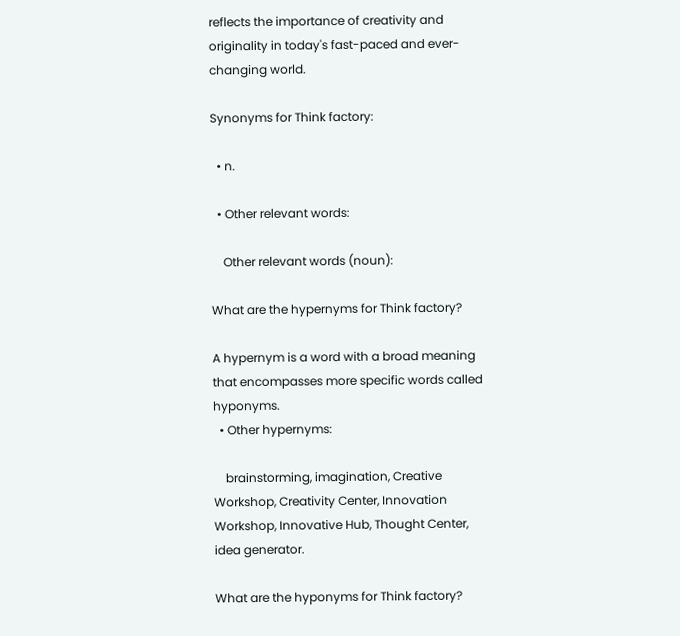reflects the importance of creativity and originality in today's fast-paced and ever-changing world.

Synonyms for Think factory:

  • n.

  • Other relevant words:

    Other relevant words (noun):

What are the hypernyms for Think factory?

A hypernym is a word with a broad meaning that encompasses more specific words called hyponyms.
  • Other hypernyms:

    brainstorming, imagination, Creative Workshop, Creativity Center, Innovation Workshop, Innovative Hub, Thought Center, idea generator.

What are the hyponyms for Think factory?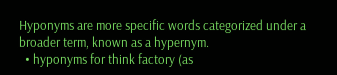Hyponyms are more specific words categorized under a broader term, known as a hypernym.
  • hyponyms for think factory (as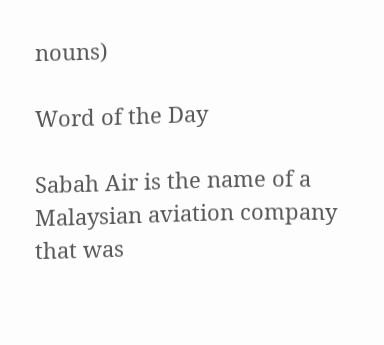nouns)

Word of the Day

Sabah Air is the name of a Malaysian aviation company that was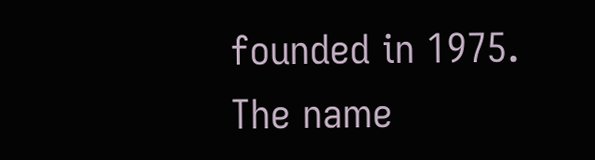founded in 1975. The name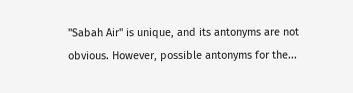"Sabah Air" is unique, and its antonyms are not obvious. However, possible antonyms for the...